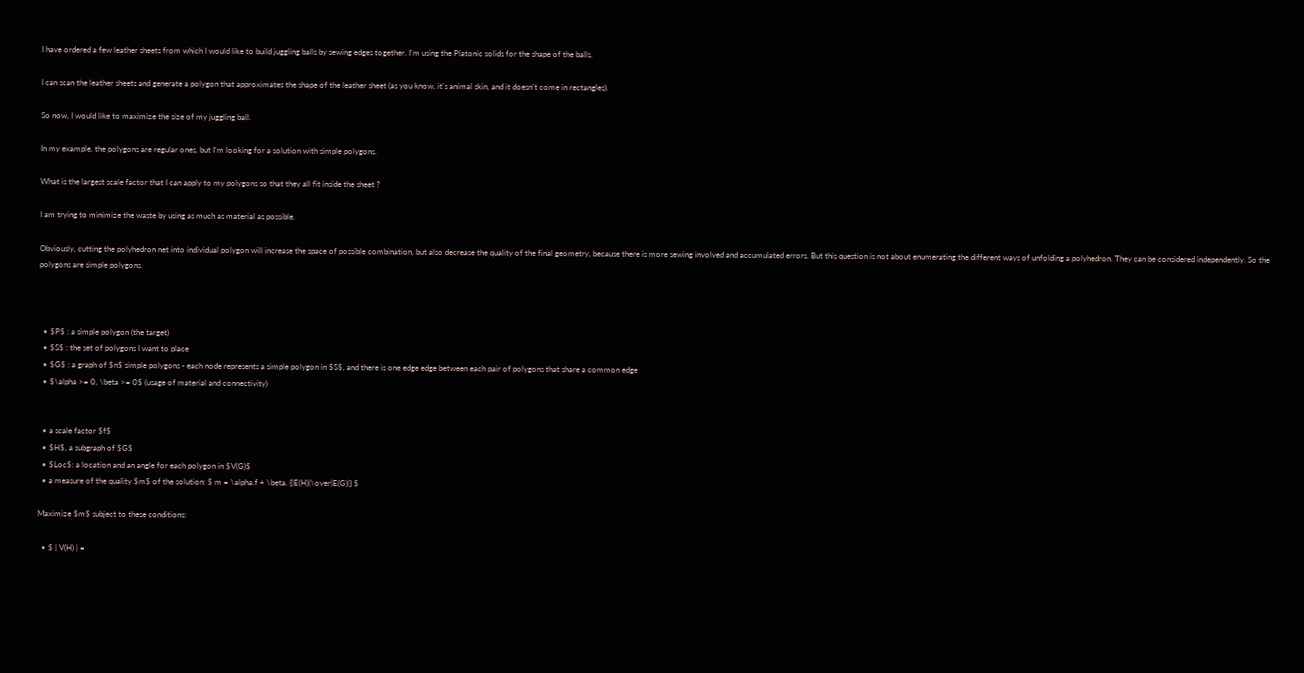I have ordered a few leather sheets from which I would like to build juggling balls by sewing edges together. I'm using the Platonic solids for the shape of the balls.

I can scan the leather sheets and generate a polygon that approximates the shape of the leather sheet (as you know, it's animal skin, and it doesn't come in rectangles).

So now, I would like to maximize the size of my juggling ball.

In my example, the polygons are regular ones, but I'm looking for a solution with simple polygons.

What is the largest scale factor that I can apply to my polygons so that they all fit inside the sheet ?

I am trying to minimize the waste by using as much as material as possible.

Obviously, cutting the polyhedron net into individual polygon will increase the space of possible combination, but also decrease the quality of the final geometry, because there is more sewing involved and accumulated errors. But this question is not about enumerating the different ways of unfolding a polyhedron. They can be considered independently. So the polygons are simple polygons.



  • $P$ : a simple polygon (the target)
  • $S$ : the set of polygons I want to place
  • $G$ : a graph of $n$ simple polygons - each node represents a simple polygon in $S$, and there is one edge edge between each pair of polygons that share a common edge
  • $\alpha >= 0, \beta >= 0$ (usage of material and connectivity)


  • a scale factor $f$
  • $H$, a subgraph of $G$
  • $Loc$: a location and an angle for each polygon in $V(G)$
  • a measure of the quality $m$ of the solution: $ m = \alpha.f + \beta. {|E(H)|\over|E(G)|} $

Maximize $m$ subject to these conditions:

  • $ | V(H) | =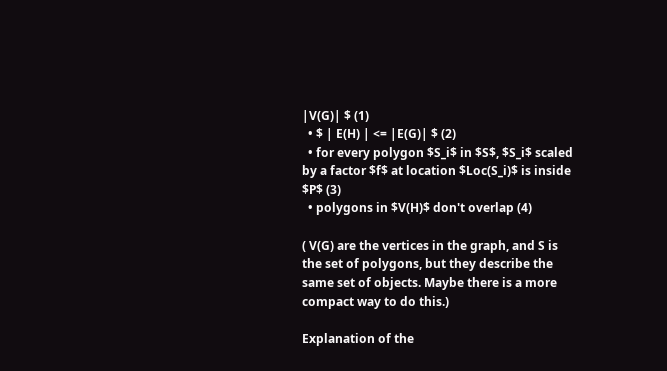|V(G)| $ (1)
  • $ | E(H) | <= |E(G)| $ (2)
  • for every polygon $S_i$ in $S$, $S_i$ scaled by a factor $f$ at location $Loc(S_i)$ is inside $P$ (3)
  • polygons in $V(H)$ don't overlap (4)

( V(G) are the vertices in the graph, and S is the set of polygons, but they describe the same set of objects. Maybe there is a more compact way to do this.)

Explanation of the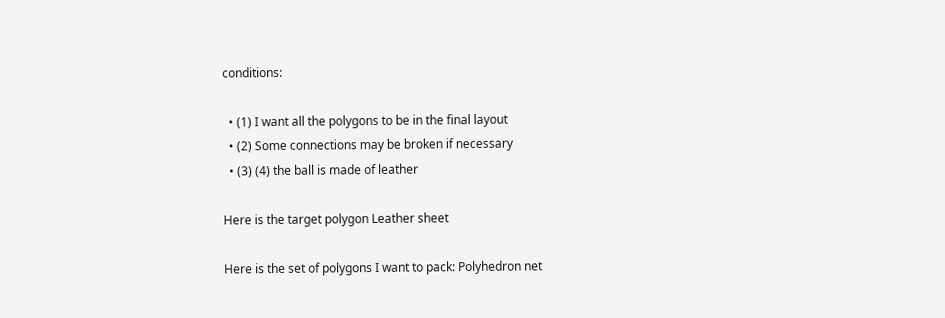conditions:

  • (1) I want all the polygons to be in the final layout
  • (2) Some connections may be broken if necessary
  • (3) (4) the ball is made of leather

Here is the target polygon Leather sheet

Here is the set of polygons I want to pack: Polyhedron net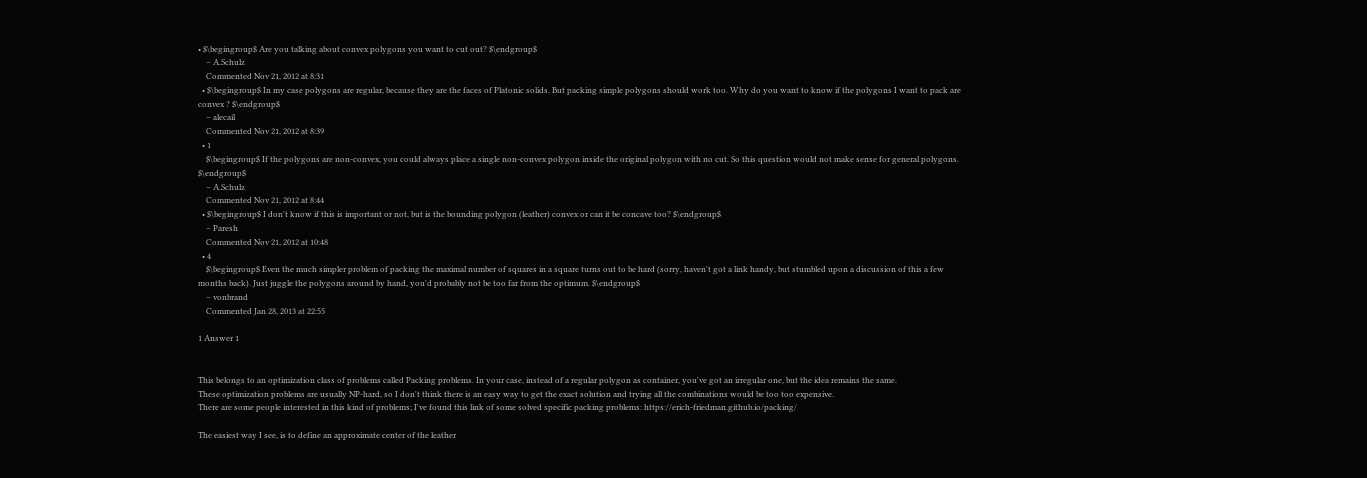• $\begingroup$ Are you talking about convex polygons you want to cut out? $\endgroup$
    – A.Schulz
    Commented Nov 21, 2012 at 8:31
  • $\begingroup$ In my case polygons are regular, because they are the faces of Platonic solids. But packing simple polygons should work too. Why do you want to know if the polygons I want to pack are convex ? $\endgroup$
    – alecail
    Commented Nov 21, 2012 at 8:39
  • 1
    $\begingroup$ If the polygons are non-convex, you could always place a single non-convex polygon inside the original polygon with no cut. So this question would not make sense for general polygons. $\endgroup$
    – A.Schulz
    Commented Nov 21, 2012 at 8:44
  • $\begingroup$ I don't know if this is important or not, but is the bounding polygon (leather) convex or can it be concave too? $\endgroup$
    – Paresh
    Commented Nov 21, 2012 at 10:48
  • 4
    $\begingroup$ Even the much simpler problem of packing the maximal number of squares in a square turns out to be hard (sorry, haven't got a link handy, but stumbled upon a discussion of this a few months back). Just juggle the polygons around by hand, you'd probably not be too far from the optimum. $\endgroup$
    – vonbrand
    Commented Jan 28, 2013 at 22:55

1 Answer 1


This belongs to an optimization class of problems called Packing problems. In your case, instead of a regular polygon as container, you've got an irregular one, but the idea remains the same.
These optimization problems are usually NP-hard, so I don't think there is an easy way to get the exact solution and trying all the combinations would be too too expensive.
There are some people interested in this kind of problems; I've found this link of some solved specific packing problems: https://erich-friedman.github.io/packing/

The easiest way I see, is to define an approximate center of the leather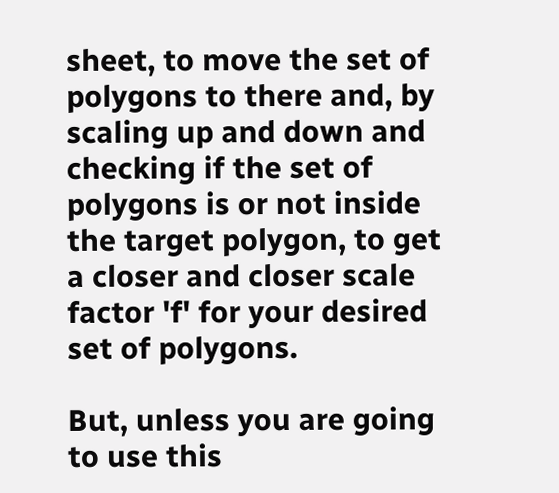sheet, to move the set of polygons to there and, by scaling up and down and checking if the set of polygons is or not inside the target polygon, to get a closer and closer scale factor 'f' for your desired set of polygons.

But, unless you are going to use this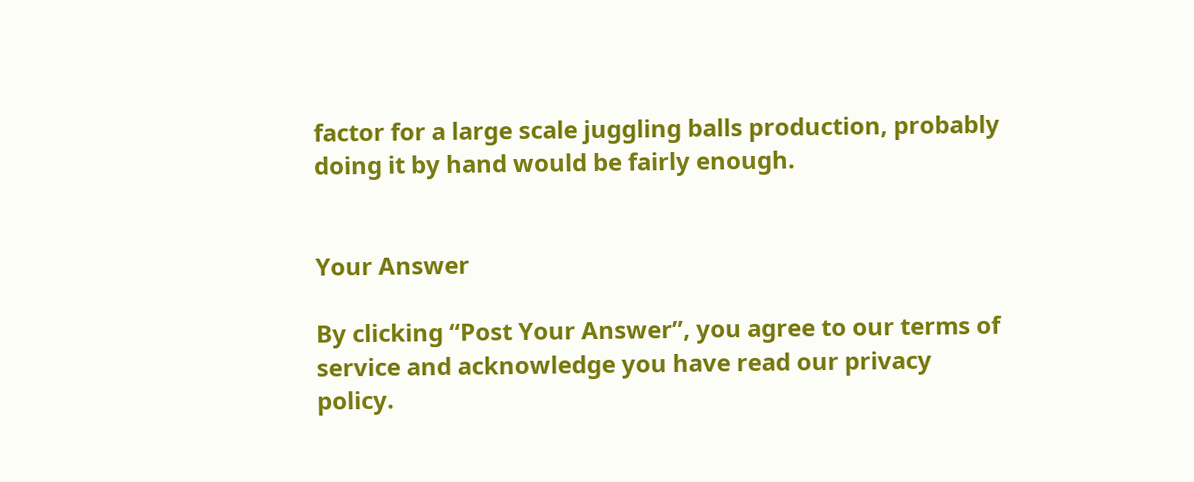factor for a large scale juggling balls production, probably doing it by hand would be fairly enough.


Your Answer

By clicking “Post Your Answer”, you agree to our terms of service and acknowledge you have read our privacy policy.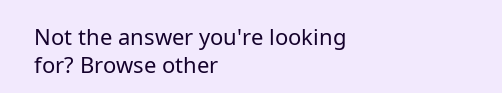Not the answer you're looking for? Browse other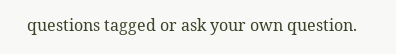questions tagged or ask your own question.